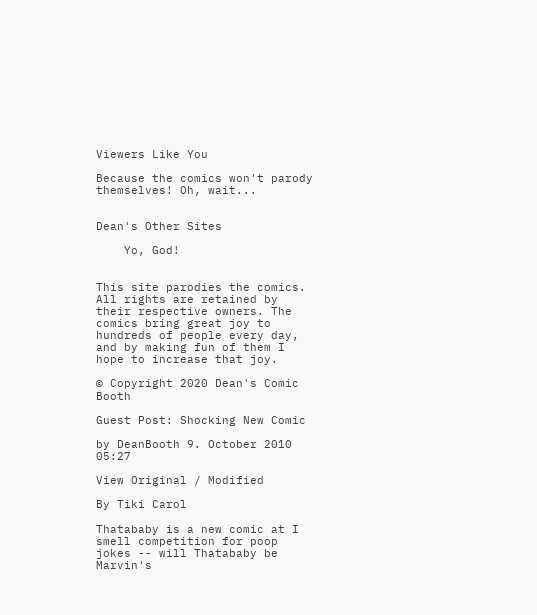Viewers Like You

Because the comics won't parody themselves! Oh, wait...


Dean's Other Sites

    Yo, God!


This site parodies the comics. All rights are retained by their respective owners. The comics bring great joy to hundreds of people every day, and by making fun of them I hope to increase that joy.

© Copyright 2020 Dean's Comic Booth

Guest Post: Shocking New Comic

by DeanBooth 9. October 2010 05:27

View Original / Modified

By Tiki Carol

Thatababy is a new comic at I smell competition for poop jokes -- will Thatababy be Marvin's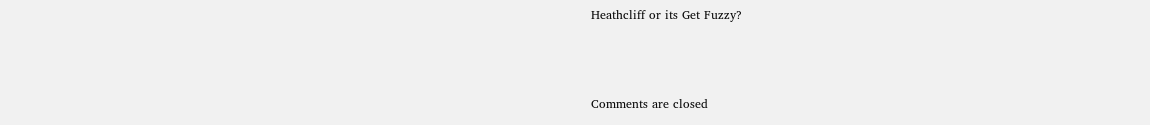Heathcliff or its Get Fuzzy?



Comments are closed